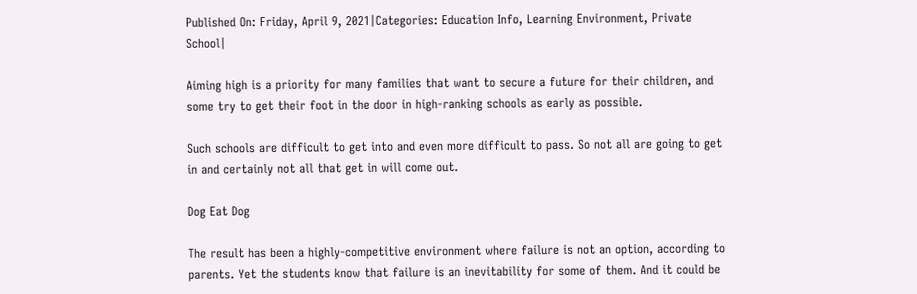Published On: Friday, April 9, 2021|Categories: Education Info, Learning Environment, Private School|

Aiming high is a priority for many families that want to secure a future for their children, and some try to get their foot in the door in high-ranking schools as early as possible.

Such schools are difficult to get into and even more difficult to pass. So not all are going to get in and certainly not all that get in will come out.

Dog Eat Dog

The result has been a highly-competitive environment where failure is not an option, according to parents. Yet the students know that failure is an inevitability for some of them. And it could be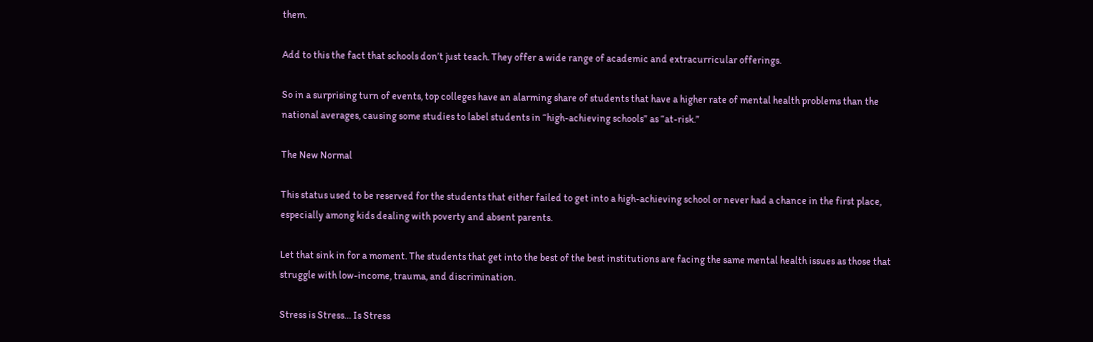them.

Add to this the fact that schools don’t just teach. They offer a wide range of academic and extracurricular offerings.

So in a surprising turn of events, top colleges have an alarming share of students that have a higher rate of mental health problems than the national averages, causing some studies to label students in “high-achieving schools” as “at-risk.”

The New Normal

This status used to be reserved for the students that either failed to get into a high-achieving school or never had a chance in the first place, especially among kids dealing with poverty and absent parents.

Let that sink in for a moment. The students that get into the best of the best institutions are facing the same mental health issues as those that struggle with low-income, trauma, and discrimination.

Stress is Stress… Is Stress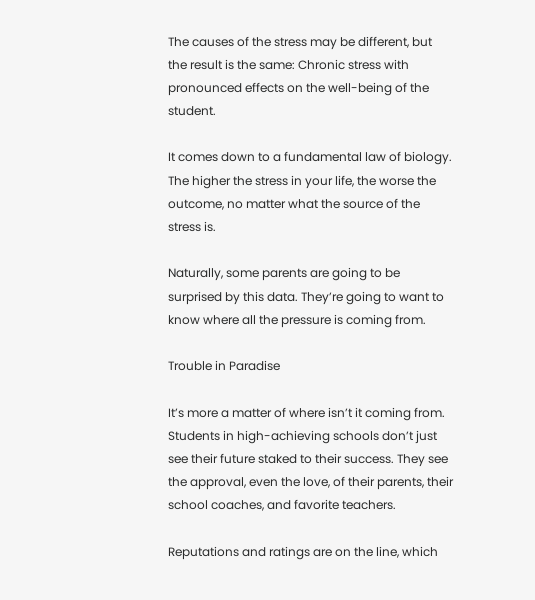The causes of the stress may be different, but the result is the same: Chronic stress with pronounced effects on the well-being of the student.

It comes down to a fundamental law of biology. The higher the stress in your life, the worse the outcome, no matter what the source of the stress is.

Naturally, some parents are going to be surprised by this data. They’re going to want to know where all the pressure is coming from.

Trouble in Paradise

It’s more a matter of where isn’t it coming from. Students in high-achieving schools don’t just see their future staked to their success. They see the approval, even the love, of their parents, their school coaches, and favorite teachers.

Reputations and ratings are on the line, which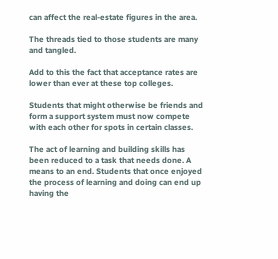can affect the real-estate figures in the area.

The threads tied to those students are many and tangled.

Add to this the fact that acceptance rates are lower than ever at these top colleges.

Students that might otherwise be friends and form a support system must now compete with each other for spots in certain classes.

The act of learning and building skills has been reduced to a task that needs done. A means to an end. Students that once enjoyed the process of learning and doing can end up having the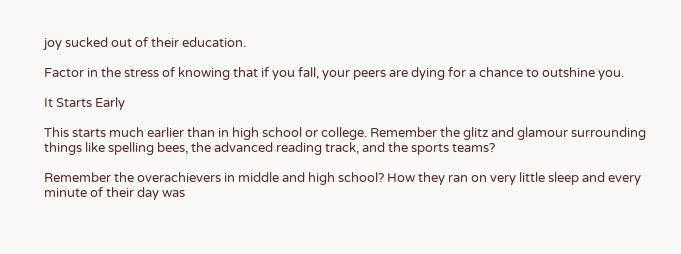joy sucked out of their education.

Factor in the stress of knowing that if you fall, your peers are dying for a chance to outshine you.

It Starts Early

This starts much earlier than in high school or college. Remember the glitz and glamour surrounding things like spelling bees, the advanced reading track, and the sports teams?

Remember the overachievers in middle and high school? How they ran on very little sleep and every minute of their day was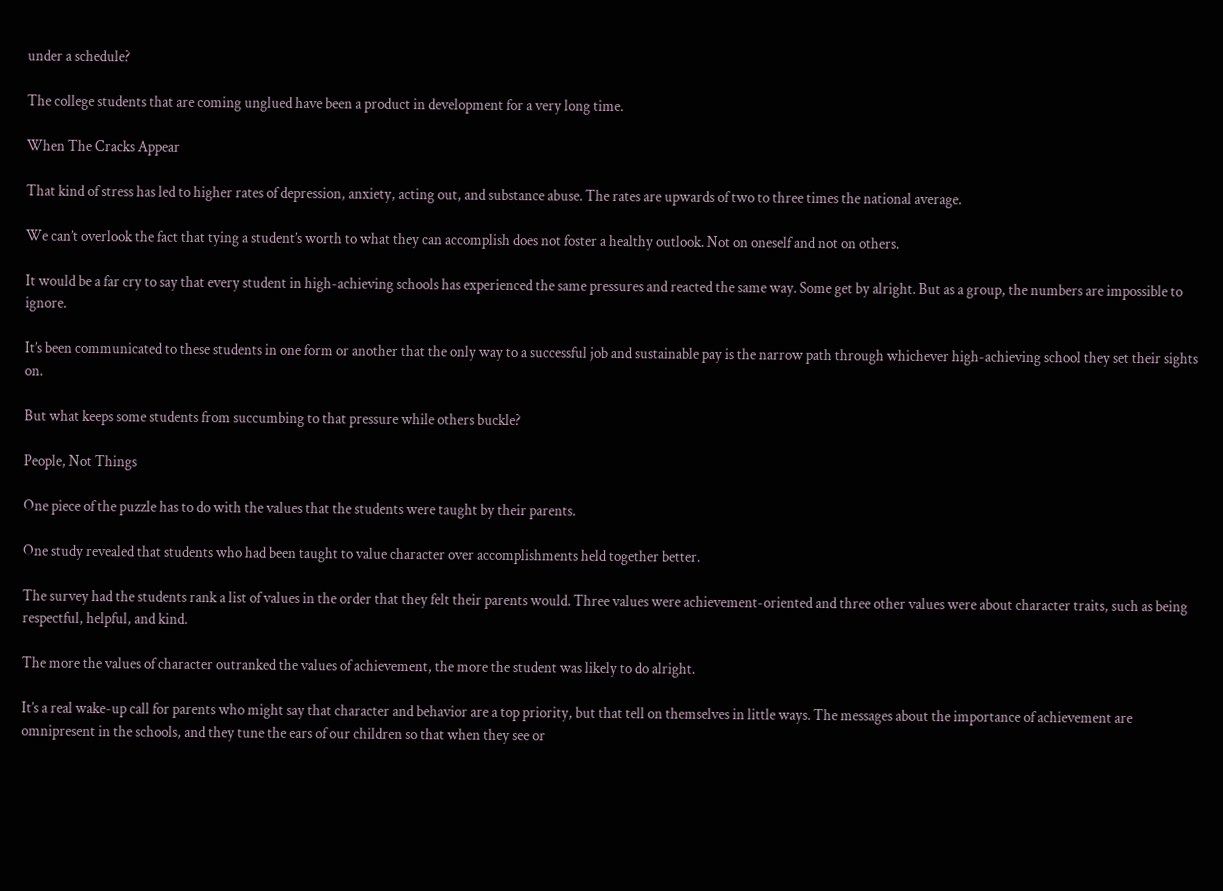under a schedule?

The college students that are coming unglued have been a product in development for a very long time.

When The Cracks Appear

That kind of stress has led to higher rates of depression, anxiety, acting out, and substance abuse. The rates are upwards of two to three times the national average.

We can’t overlook the fact that tying a student’s worth to what they can accomplish does not foster a healthy outlook. Not on oneself and not on others.

It would be a far cry to say that every student in high-achieving schools has experienced the same pressures and reacted the same way. Some get by alright. But as a group, the numbers are impossible to ignore.

It’s been communicated to these students in one form or another that the only way to a successful job and sustainable pay is the narrow path through whichever high-achieving school they set their sights on.

But what keeps some students from succumbing to that pressure while others buckle?

People, Not Things

One piece of the puzzle has to do with the values that the students were taught by their parents.

One study revealed that students who had been taught to value character over accomplishments held together better.

The survey had the students rank a list of values in the order that they felt their parents would. Three values were achievement-oriented and three other values were about character traits, such as being respectful, helpful, and kind.

The more the values of character outranked the values of achievement, the more the student was likely to do alright.

It’s a real wake-up call for parents who might say that character and behavior are a top priority, but that tell on themselves in little ways. The messages about the importance of achievement are omnipresent in the schools, and they tune the ears of our children so that when they see or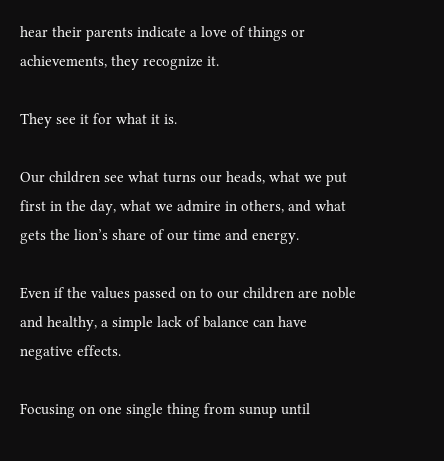hear their parents indicate a love of things or achievements, they recognize it.

They see it for what it is.

Our children see what turns our heads, what we put first in the day, what we admire in others, and what gets the lion’s share of our time and energy.

Even if the values passed on to our children are noble and healthy, a simple lack of balance can have negative effects.

Focusing on one single thing from sunup until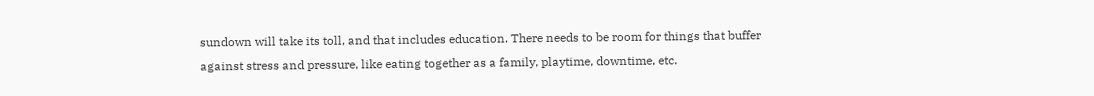sundown will take its toll, and that includes education. There needs to be room for things that buffer against stress and pressure, like eating together as a family, playtime, downtime, etc.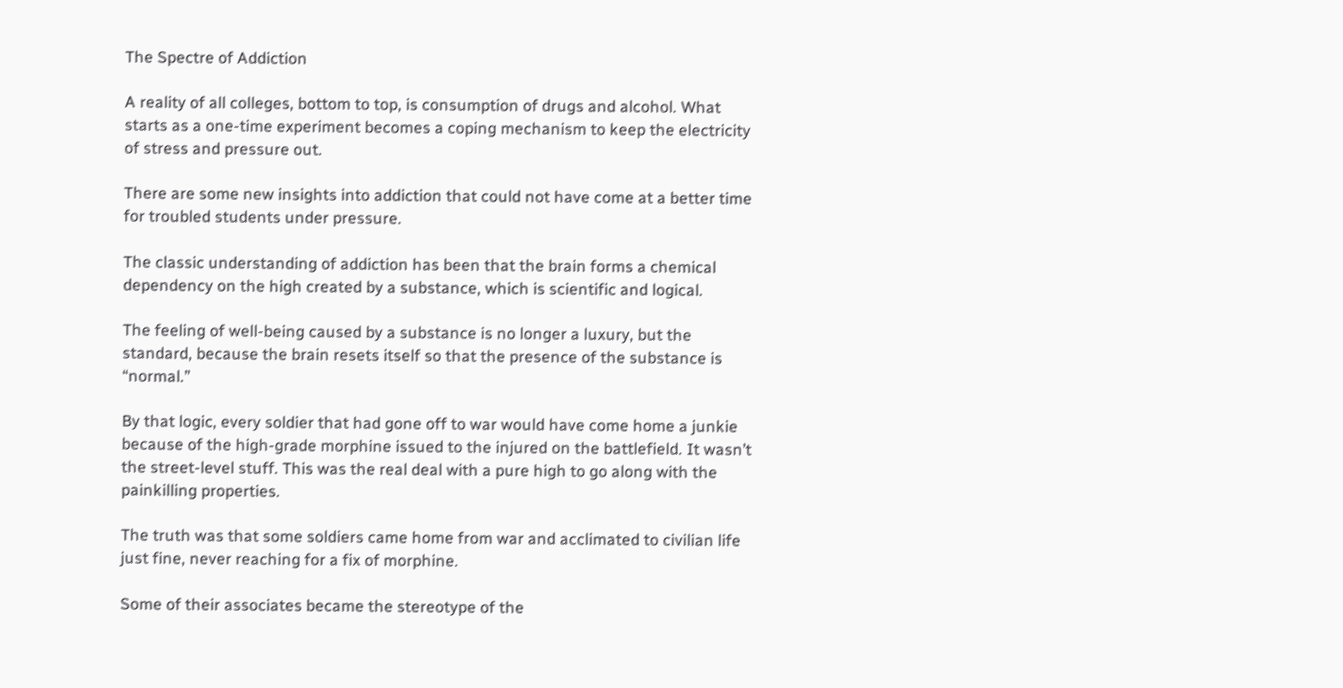The Spectre of Addiction

A reality of all colleges, bottom to top, is consumption of drugs and alcohol. What starts as a one-time experiment becomes a coping mechanism to keep the electricity of stress and pressure out.

There are some new insights into addiction that could not have come at a better time for troubled students under pressure.

The classic understanding of addiction has been that the brain forms a chemical dependency on the high created by a substance, which is scientific and logical.

The feeling of well-being caused by a substance is no longer a luxury, but the standard, because the brain resets itself so that the presence of the substance is “normal.”

By that logic, every soldier that had gone off to war would have come home a junkie because of the high-grade morphine issued to the injured on the battlefield. It wasn’t the street-level stuff. This was the real deal with a pure high to go along with the painkilling properties.

The truth was that some soldiers came home from war and acclimated to civilian life just fine, never reaching for a fix of morphine.

Some of their associates became the stereotype of the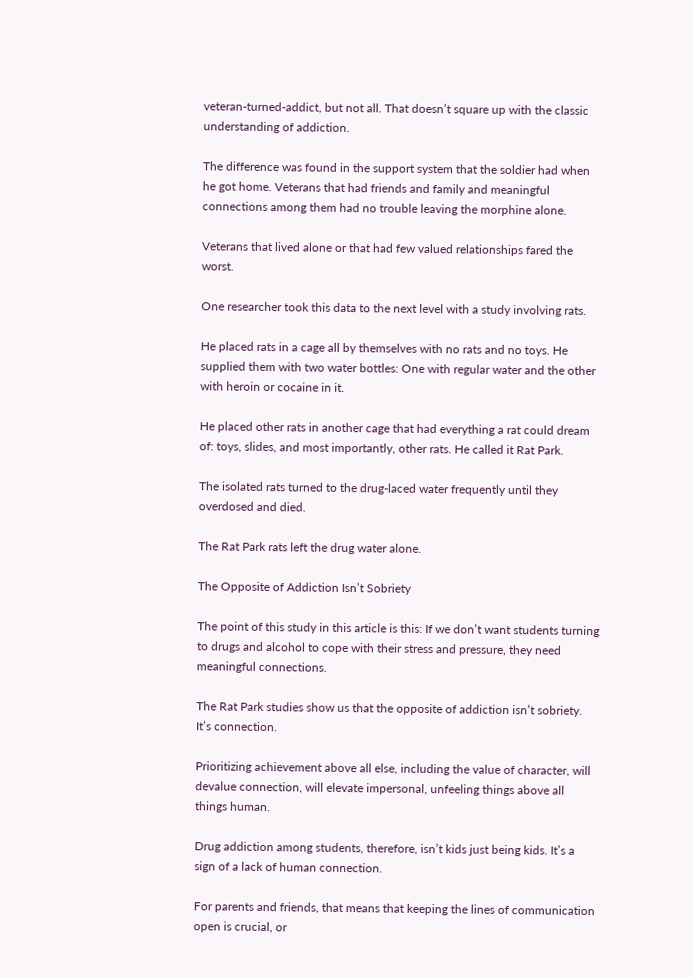veteran-turned-addict, but not all. That doesn’t square up with the classic understanding of addiction.

The difference was found in the support system that the soldier had when he got home. Veterans that had friends and family and meaningful connections among them had no trouble leaving the morphine alone.

Veterans that lived alone or that had few valued relationships fared the worst.

One researcher took this data to the next level with a study involving rats.

He placed rats in a cage all by themselves with no rats and no toys. He supplied them with two water bottles: One with regular water and the other with heroin or cocaine in it.

He placed other rats in another cage that had everything a rat could dream of: toys, slides, and most importantly, other rats. He called it Rat Park.

The isolated rats turned to the drug-laced water frequently until they overdosed and died.

The Rat Park rats left the drug water alone.

The Opposite of Addiction Isn’t Sobriety

The point of this study in this article is this: If we don’t want students turning to drugs and alcohol to cope with their stress and pressure, they need meaningful connections.

The Rat Park studies show us that the opposite of addiction isn’t sobriety. It’s connection.

Prioritizing achievement above all else, including the value of character, will devalue connection, will elevate impersonal, unfeeling things above all things human.

Drug addiction among students, therefore, isn’t kids just being kids. It’s a sign of a lack of human connection.

For parents and friends, that means that keeping the lines of communication open is crucial, or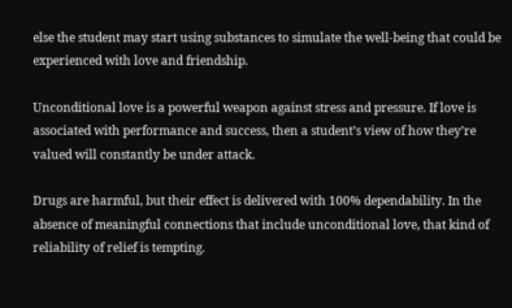else the student may start using substances to simulate the well-being that could be experienced with love and friendship.

Unconditional love is a powerful weapon against stress and pressure. If love is associated with performance and success, then a student’s view of how they’re valued will constantly be under attack.

Drugs are harmful, but their effect is delivered with 100% dependability. In the absence of meaningful connections that include unconditional love, that kind of reliability of relief is tempting.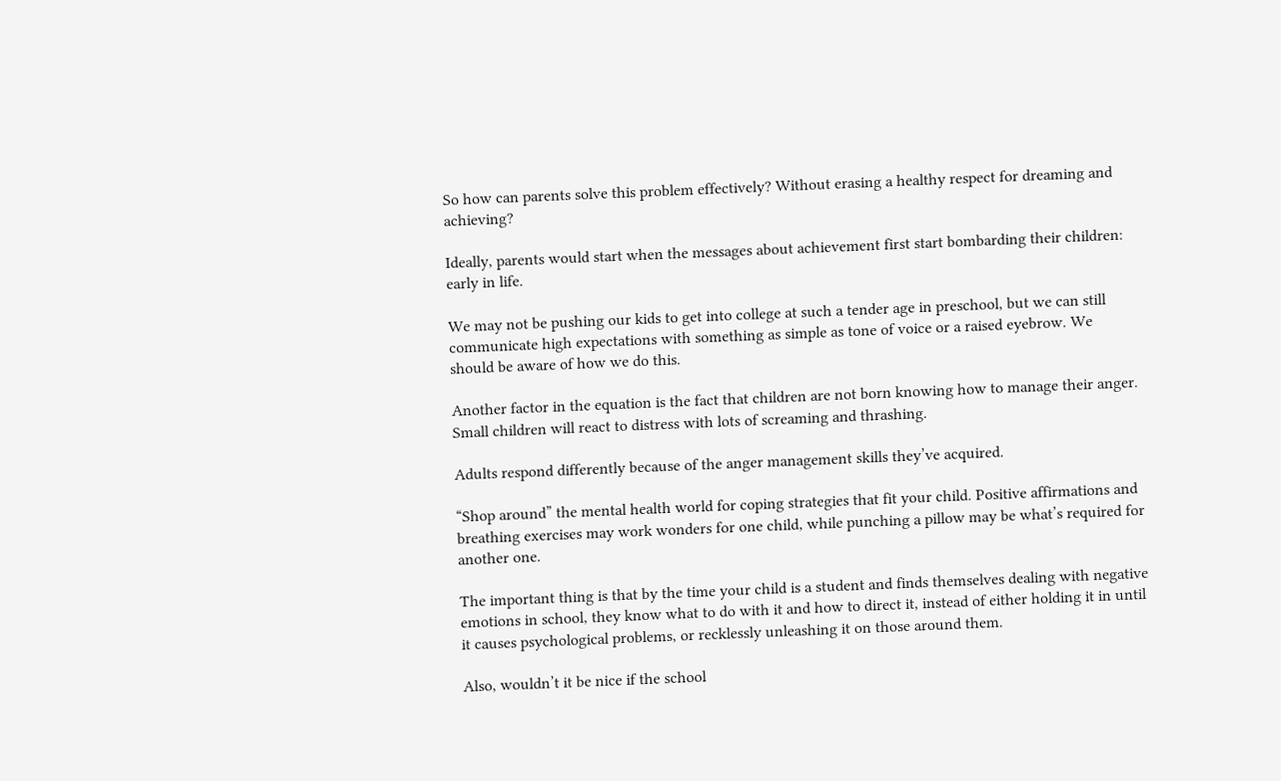So how can parents solve this problem effectively? Without erasing a healthy respect for dreaming and achieving?

Ideally, parents would start when the messages about achievement first start bombarding their children: early in life.

We may not be pushing our kids to get into college at such a tender age in preschool, but we can still communicate high expectations with something as simple as tone of voice or a raised eyebrow. We should be aware of how we do this.

Another factor in the equation is the fact that children are not born knowing how to manage their anger. Small children will react to distress with lots of screaming and thrashing.

Adults respond differently because of the anger management skills they’ve acquired.

“Shop around” the mental health world for coping strategies that fit your child. Positive affirmations and breathing exercises may work wonders for one child, while punching a pillow may be what’s required for another one.

The important thing is that by the time your child is a student and finds themselves dealing with negative emotions in school, they know what to do with it and how to direct it, instead of either holding it in until it causes psychological problems, or recklessly unleashing it on those around them.

Also, wouldn’t it be nice if the school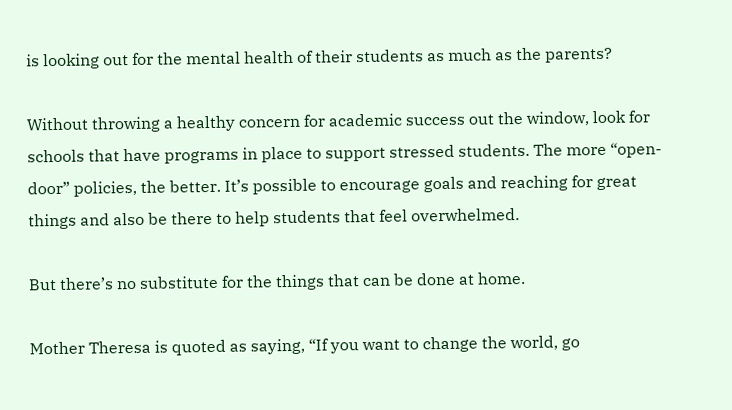is looking out for the mental health of their students as much as the parents?

Without throwing a healthy concern for academic success out the window, look for schools that have programs in place to support stressed students. The more “open-door” policies, the better. It’s possible to encourage goals and reaching for great things and also be there to help students that feel overwhelmed.

But there’s no substitute for the things that can be done at home.

Mother Theresa is quoted as saying, “If you want to change the world, go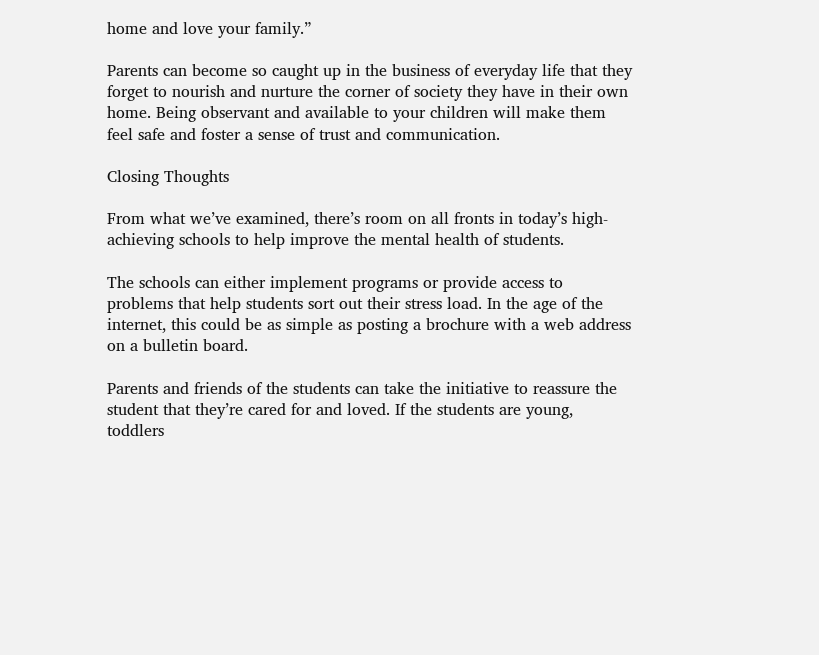home and love your family.”

Parents can become so caught up in the business of everyday life that they forget to nourish and nurture the corner of society they have in their own home. Being observant and available to your children will make them feel safe and foster a sense of trust and communication.

Closing Thoughts

From what we’ve examined, there’s room on all fronts in today’s high-achieving schools to help improve the mental health of students.

The schools can either implement programs or provide access to problems that help students sort out their stress load. In the age of the internet, this could be as simple as posting a brochure with a web address on a bulletin board.

Parents and friends of the students can take the initiative to reassure the student that they’re cared for and loved. If the students are young, toddlers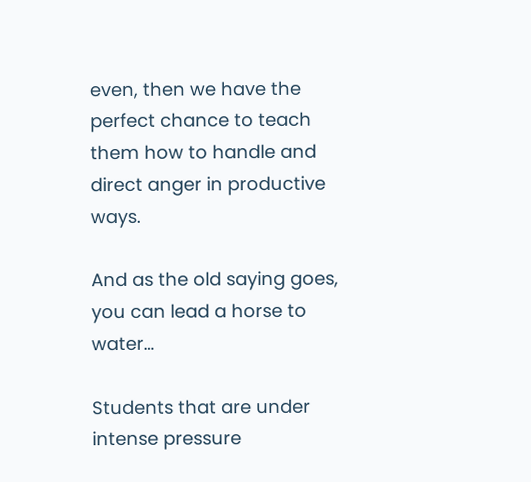even, then we have the perfect chance to teach them how to handle and direct anger in productive ways.

And as the old saying goes, you can lead a horse to water…

Students that are under intense pressure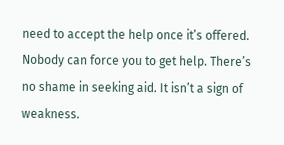need to accept the help once it’s offered. Nobody can force you to get help. There’s no shame in seeking aid. It isn’t a sign of weakness.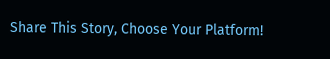Share This Story, Choose Your Platform!